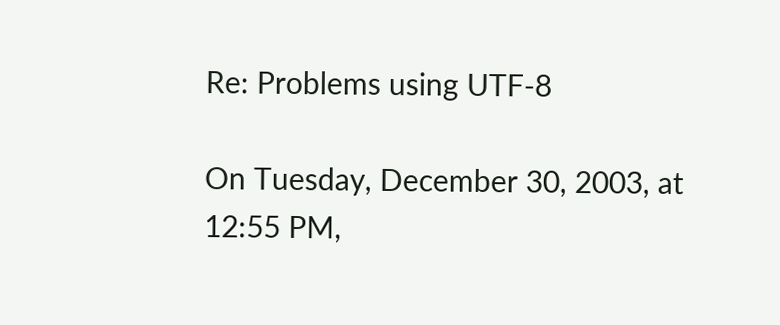Re: Problems using UTF-8

On Tuesday, December 30, 2003, at 12:55 PM,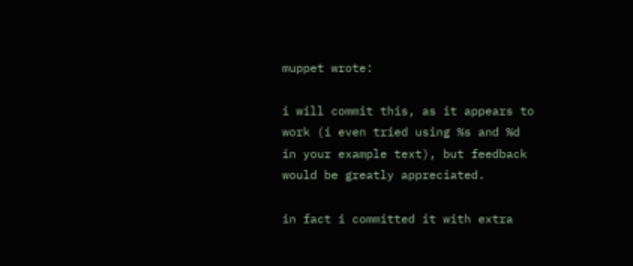muppet wrote:

i will commit this, as it appears to work (i even tried using %s and %d in your example text), but feedback would be greatly appreciated.

in fact i committed it with extra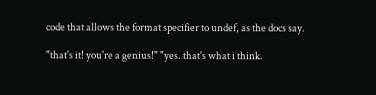code that allows the format specifier to undef, as the docs say.

"that's it! you're a genius!" "yes. that's what i think.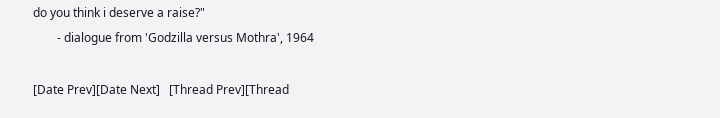do you think i deserve a raise?"
        - dialogue from 'Godzilla versus Mothra', 1964

[Date Prev][Date Next]   [Thread Prev][Thread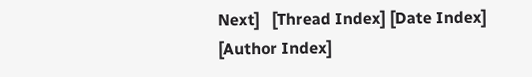Next]   [Thread Index] [Date Index] [Author Index]